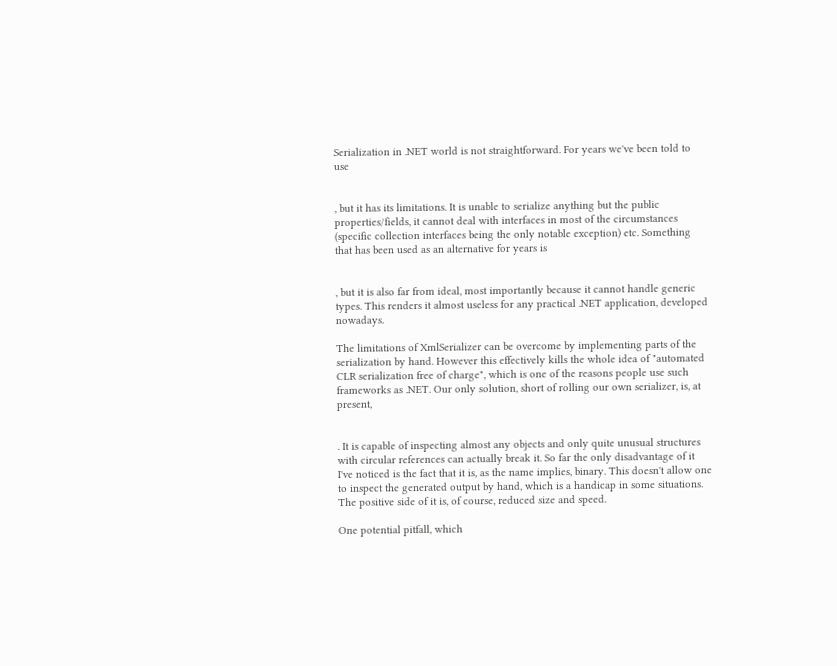Serialization in .NET world is not straightforward. For years we've been told to use


, but it has its limitations. It is unable to serialize anything but the public properties/fields, it cannot deal with interfaces in most of the circumstances (specific collection interfaces being the only notable exception) etc. Something that has been used as an alternative for years is


, but it is also far from ideal, most importantly because it cannot handle generic types. This renders it almost useless for any practical .NET application, developed nowadays.

The limitations of XmlSerializer can be overcome by implementing parts of the serialization by hand. However this effectively kills the whole idea of "automated CLR serialization free of charge", which is one of the reasons people use such frameworks as .NET. Our only solution, short of rolling our own serializer, is, at present,


. It is capable of inspecting almost any objects and only quite unusual structures with circular references can actually break it. So far the only disadvantage of it I've noticed is the fact that it is, as the name implies, binary. This doesn't allow one to inspect the generated output by hand, which is a handicap in some situations. The positive side of it is, of course, reduced size and speed.

One potential pitfall, which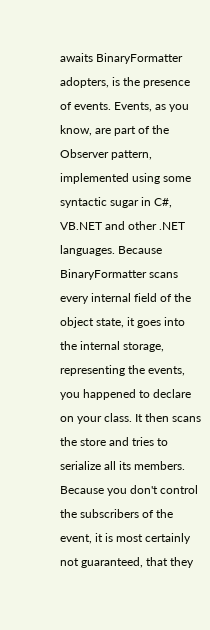awaits BinaryFormatter adopters, is the presence of events. Events, as you know, are part of the Observer pattern, implemented using some syntactic sugar in C#, VB.NET and other .NET languages. Because BinaryFormatter scans every internal field of the object state, it goes into the internal storage, representing the events, you happened to declare on your class. It then scans the store and tries to serialize all its members. Because you don't control the subscribers of the event, it is most certainly not guaranteed, that they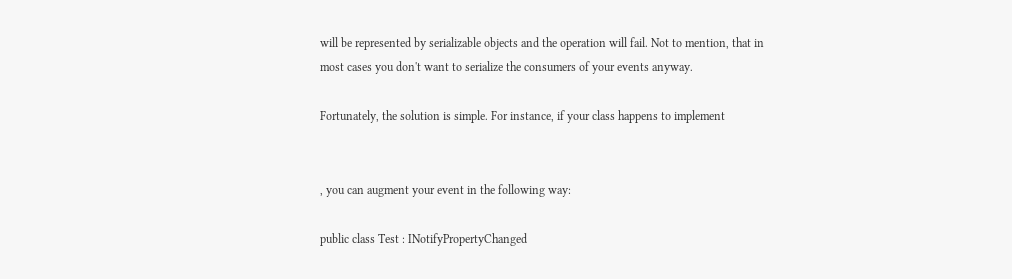will be represented by serializable objects and the operation will fail. Not to mention, that in most cases you don't want to serialize the consumers of your events anyway.

Fortunately, the solution is simple. For instance, if your class happens to implement


, you can augment your event in the following way:

public class Test : INotifyPropertyChanged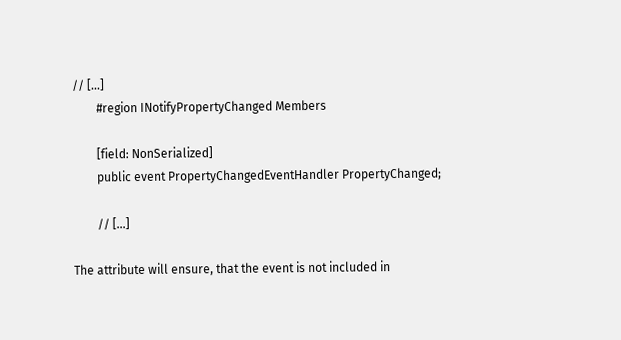// [...]
        #region INotifyPropertyChanged Members

        [field: NonSerialized]
        public event PropertyChangedEventHandler PropertyChanged;

        // [...]

The attribute will ensure, that the event is not included in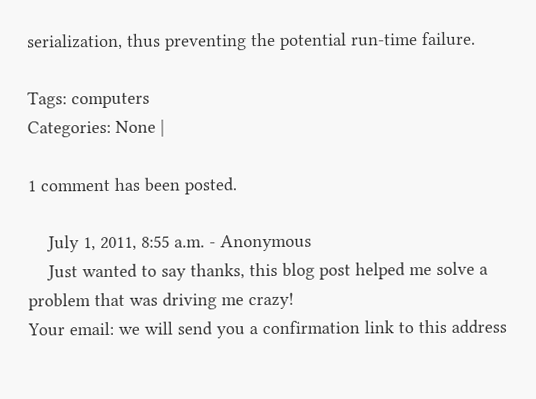serialization, thus preventing the potential run-time failure.

Tags: computers
Categories: None |

1 comment has been posted.

    July 1, 2011, 8:55 a.m. - Anonymous
    Just wanted to say thanks, this blog post helped me solve a problem that was driving me crazy!
Your email: we will send you a confirmation link to this address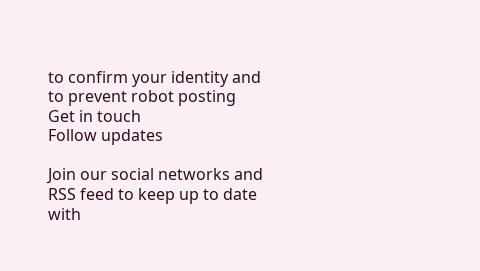to confirm your identity and to prevent robot posting
Get in touch
Follow updates

Join our social networks and RSS feed to keep up to date with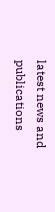latest news and publications